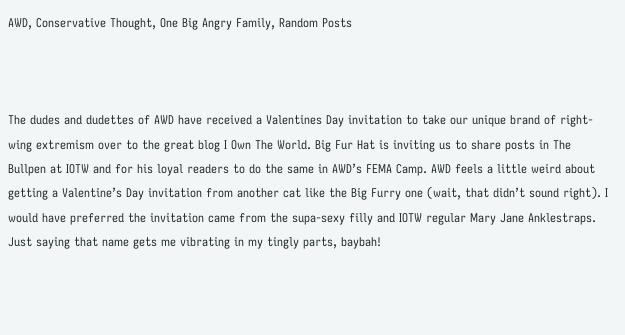AWD, Conservative Thought, One Big Angry Family, Random Posts



The dudes and dudettes of AWD have received a Valentines Day invitation to take our unique brand of right-wing extremism over to the great blog I Own The World. Big Fur Hat is inviting us to share posts in The Bullpen at IOTW and for his loyal readers to do the same in AWD’s FEMA Camp. AWD feels a little weird about getting a Valentine’s Day invitation from another cat like the Big Furry one (wait, that didn’t sound right). I would have preferred the invitation came from the supa-sexy filly and IOTW regular Mary Jane Anklestraps. Just saying that name gets me vibrating in my tingly parts, baybah!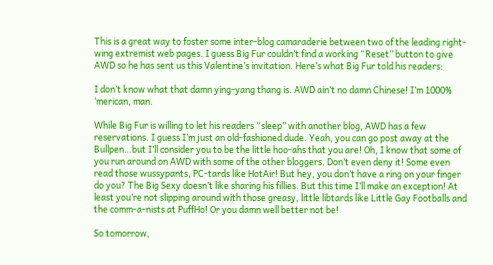This is a great way to foster some inter-blog camaraderie between two of the leading right-wing extremist web pages. I guess Big Fur couldn’t find a working “Reset” button to give AWD so he has sent us this Valentine’s invitation. Here’s what Big Fur told his readers:

I don’t know what that damn ying-yang thang is. AWD ain’t no damn Chinese! I’m 1000% ‘merican, man.

While Big Fur is willing to let his readers “sleep” with another blog, AWD has a few reservations. I guess I’m just an old-fashioned dude. Yeah, you can go post away at the Bullpen…but I’ll consider you to be the little hoo-ahs that you are! Oh, I know that some of you run around on AWD with some of the other bloggers. Don’t even deny it! Some even read those wussypants, PC-tards like HotAir! But hey, you don’t have a ring on your finger do you? The Big Sexy doesn’t like sharing his fillies. But this time I’ll make an exception! At least you’re not slipping around with those greasy, little libtards like Little Gay Footballs and the comm-a-nists at PuffHo! Or you damn well better not be!

So tomorrow,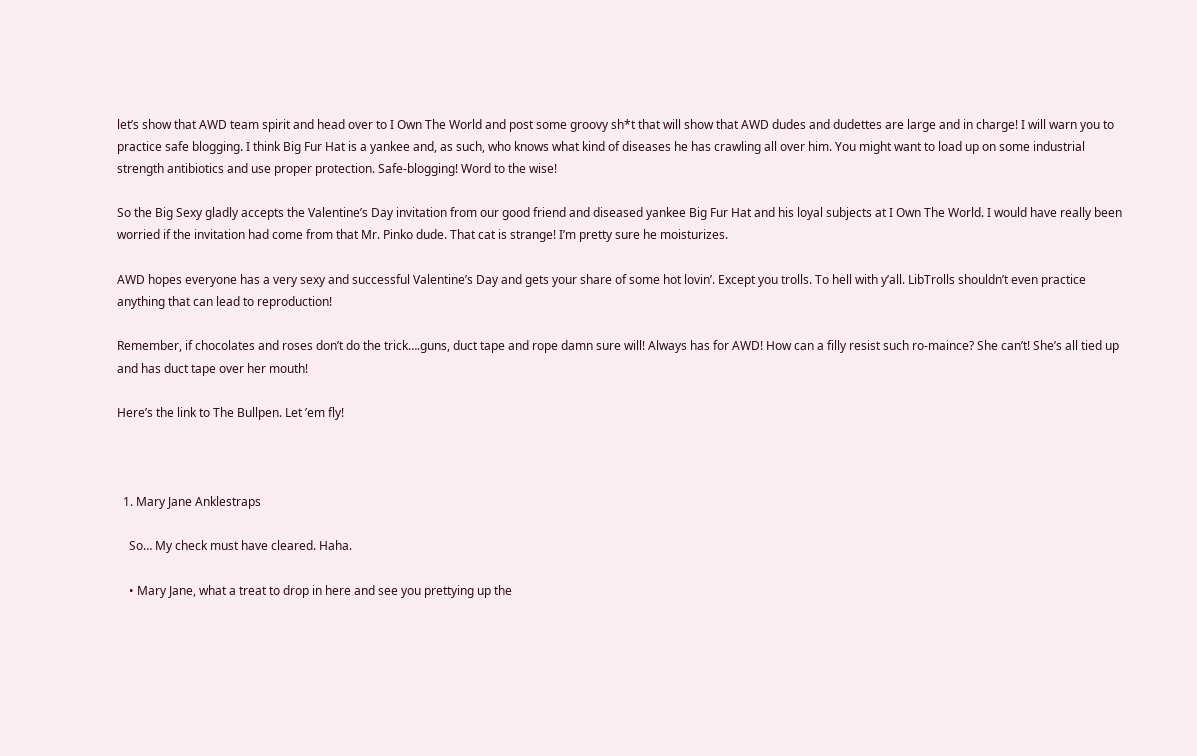let’s show that AWD team spirit and head over to I Own The World and post some groovy sh*t that will show that AWD dudes and dudettes are large and in charge! I will warn you to practice safe blogging. I think Big Fur Hat is a yankee and, as such, who knows what kind of diseases he has crawling all over him. You might want to load up on some industrial strength antibiotics and use proper protection. Safe-blogging! Word to the wise!

So the Big Sexy gladly accepts the Valentine’s Day invitation from our good friend and diseased yankee Big Fur Hat and his loyal subjects at I Own The World. I would have really been worried if the invitation had come from that Mr. Pinko dude. That cat is strange! I’m pretty sure he moisturizes.

AWD hopes everyone has a very sexy and successful Valentine’s Day and gets your share of some hot lovin’. Except you trolls. To hell with y’all. LibTrolls shouldn’t even practice anything that can lead to reproduction!

Remember, if chocolates and roses don’t do the trick….guns, duct tape and rope damn sure will! Always has for AWD! How can a filly resist such ro-maince? She can’t! She’s all tied up and has duct tape over her mouth!

Here’s the link to The Bullpen. Let ’em fly!



  1. Mary Jane Anklestraps

    So… My check must have cleared. Haha.

    • Mary Jane, what a treat to drop in here and see you prettying up the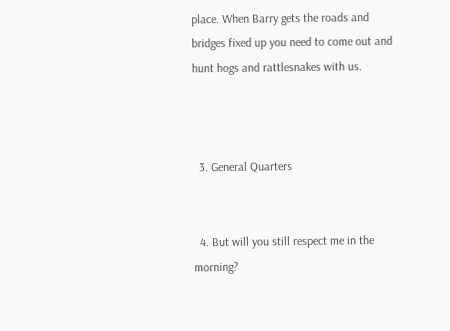place. When Barry gets the roads and bridges fixed up you need to come out and hunt hogs and rattlesnakes with us.



  3. General Quarters


  4. But will you still respect me in the morning?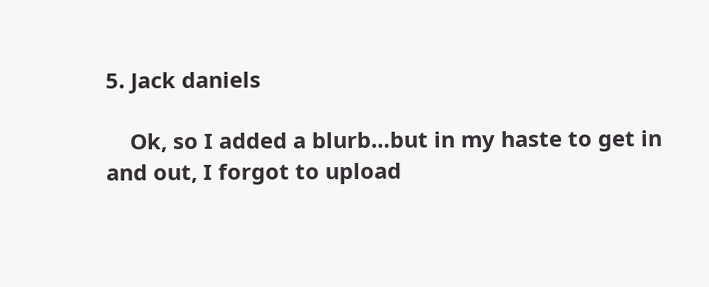5. Jack daniels

    Ok, so I added a blurb…but in my haste to get in and out, I forgot to upload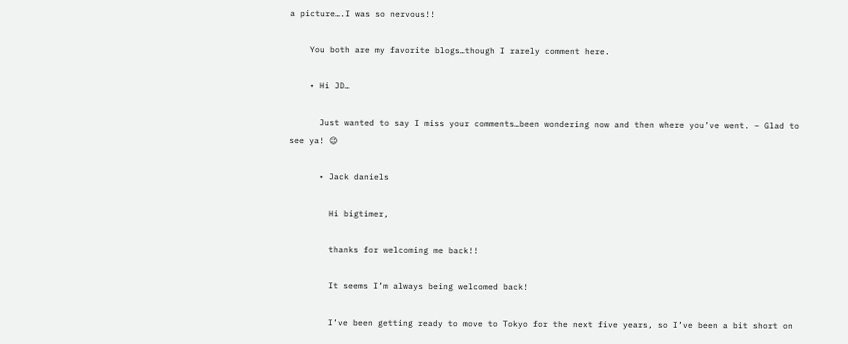a picture….I was so nervous!!

    You both are my favorite blogs…though I rarely comment here.

    • Hi JD…

      Just wanted to say I miss your comments…been wondering now and then where you’ve went. – Glad to see ya! 😉

      • Jack daniels

        Hi bigtimer,

        thanks for welcoming me back!!

        It seems I’m always being welcomed back!

        I’ve been getting ready to move to Tokyo for the next five years, so I’ve been a bit short on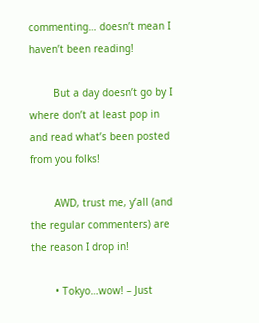commenting… doesn’t mean I haven’t been reading!

        But a day doesn’t go by I where don’t at least pop in and read what’s been posted from you folks!

        AWD, trust me, y’all (and the regular commenters) are the reason I drop in!

        • Tokyo…wow! – Just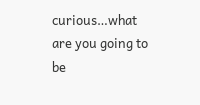curious…what are you going to be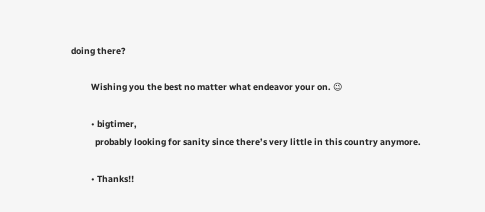doing there?

          Wishing you the best no matter what endeavor your on. 😉

          • bigtimer,
            probably looking for sanity since there’s very little in this country anymore.

          • Thanks!!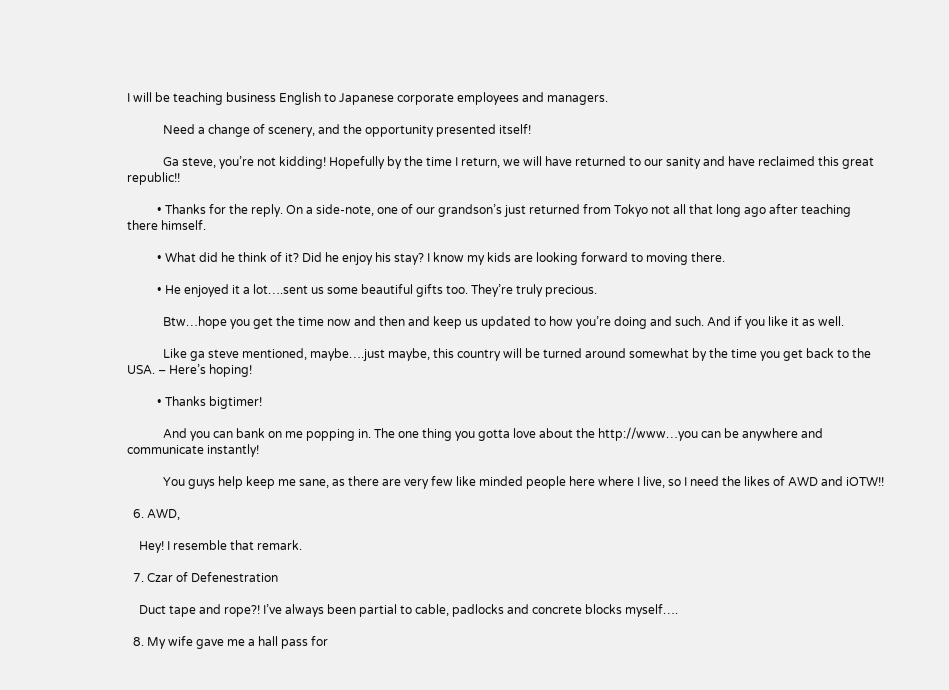I will be teaching business English to Japanese corporate employees and managers.

            Need a change of scenery, and the opportunity presented itself!

            Ga steve, you’re not kidding! Hopefully by the time I return, we will have returned to our sanity and have reclaimed this great republic!!

          • Thanks for the reply. On a side-note, one of our grandson’s just returned from Tokyo not all that long ago after teaching there himself.

          • What did he think of it? Did he enjoy his stay? I know my kids are looking forward to moving there.

          • He enjoyed it a lot….sent us some beautiful gifts too. They’re truly precious.

            Btw…hope you get the time now and then and keep us updated to how you’re doing and such. And if you like it as well.

            Like ga steve mentioned, maybe….just maybe, this country will be turned around somewhat by the time you get back to the USA. – Here’s hoping!

          • Thanks bigtimer!

            And you can bank on me popping in. The one thing you gotta love about the http://www…you can be anywhere and communicate instantly!

            You guys help keep me sane, as there are very few like minded people here where I live, so I need the likes of AWD and iOTW!!

  6. AWD,

    Hey! I resemble that remark.

  7. Czar of Defenestration

    Duct tape and rope?! I’ve always been partial to cable, padlocks and concrete blocks myself….

  8. My wife gave me a hall pass for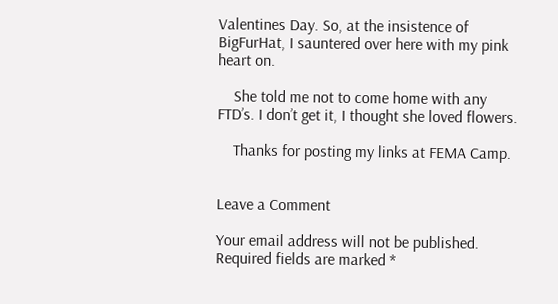Valentines Day. So, at the insistence of BigFurHat, I sauntered over here with my pink heart on.

    She told me not to come home with any FTD’s. I don’t get it, I thought she loved flowers.

    Thanks for posting my links at FEMA Camp.


Leave a Comment

Your email address will not be published. Required fields are marked *